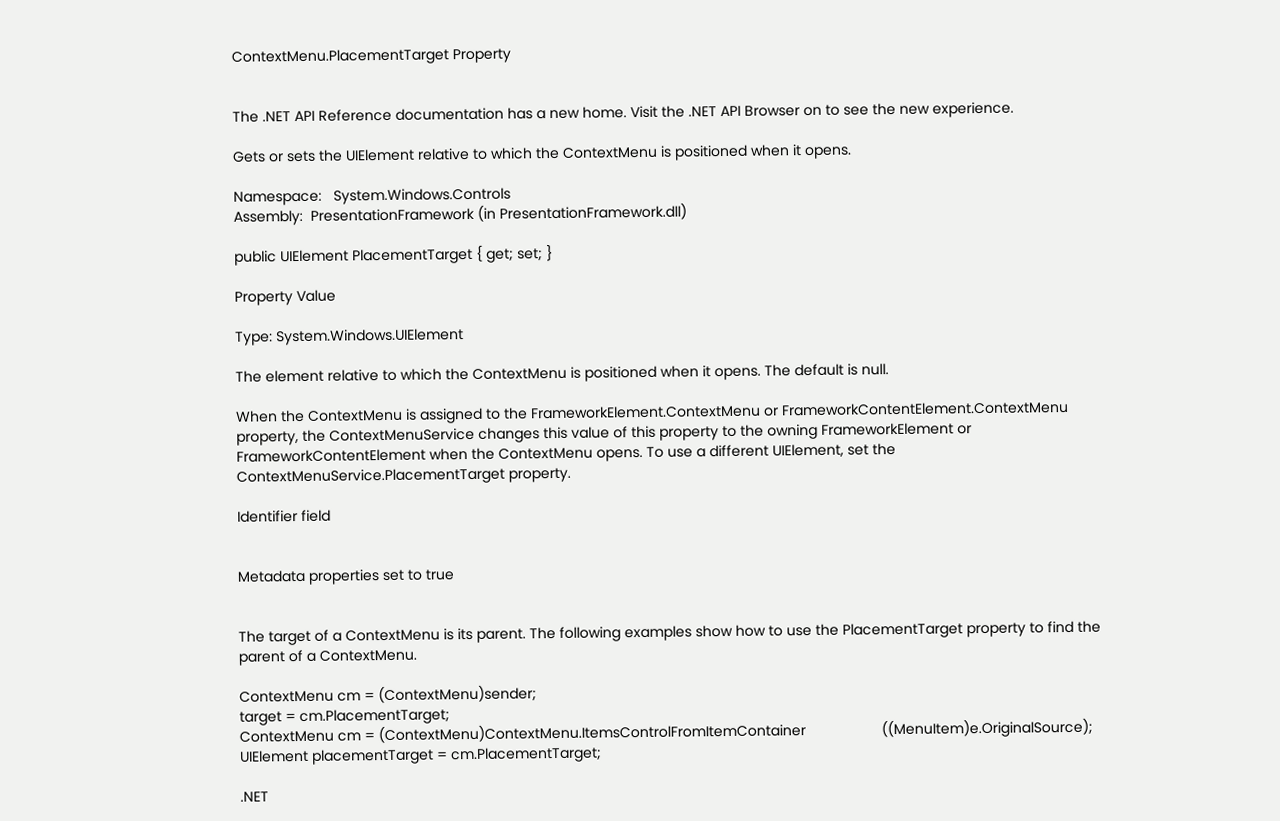ContextMenu.PlacementTarget Property


The .NET API Reference documentation has a new home. Visit the .NET API Browser on to see the new experience.

Gets or sets the UIElement relative to which the ContextMenu is positioned when it opens.

Namespace:   System.Windows.Controls
Assembly:  PresentationFramework (in PresentationFramework.dll)

public UIElement PlacementTarget { get; set; }

Property Value

Type: System.Windows.UIElement

The element relative to which the ContextMenu is positioned when it opens. The default is null.

When the ContextMenu is assigned to the FrameworkElement.ContextMenu or FrameworkContentElement.ContextMenu property, the ContextMenuService changes this value of this property to the owning FrameworkElement or FrameworkContentElement when the ContextMenu opens. To use a different UIElement, set the ContextMenuService.PlacementTarget property.

Identifier field


Metadata properties set to true


The target of a ContextMenu is its parent. The following examples show how to use the PlacementTarget property to find the parent of a ContextMenu.

ContextMenu cm = (ContextMenu)sender;
target = cm.PlacementTarget;
ContextMenu cm = (ContextMenu)ContextMenu.ItemsControlFromItemContainer                   ((MenuItem)e.OriginalSource);
UIElement placementTarget = cm.PlacementTarget;

.NET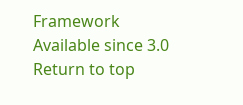Framework
Available since 3.0
Return to top